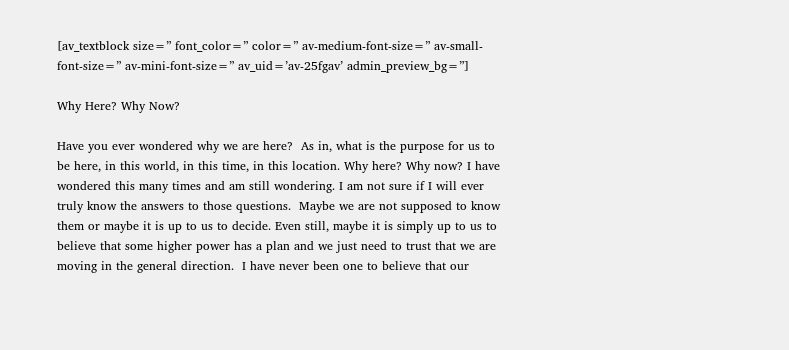[av_textblock size=” font_color=” color=” av-medium-font-size=” av-small-font-size=” av-mini-font-size=” av_uid=’av-25fgav’ admin_preview_bg=”]

Why Here? Why Now?

Have you ever wondered why we are here?  As in, what is the purpose for us to be here, in this world, in this time, in this location. Why here? Why now? I have wondered this many times and am still wondering. I am not sure if I will ever truly know the answers to those questions.  Maybe we are not supposed to know them or maybe it is up to us to decide. Even still, maybe it is simply up to us to believe that some higher power has a plan and we just need to trust that we are moving in the general direction.  I have never been one to believe that our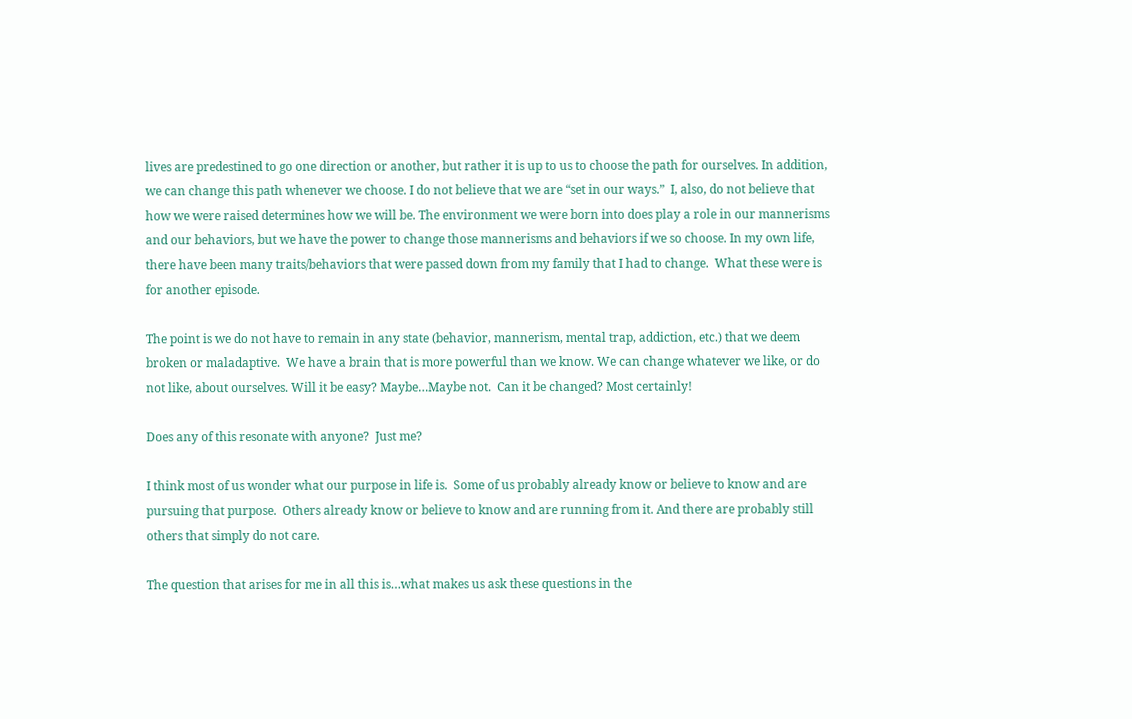lives are predestined to go one direction or another, but rather it is up to us to choose the path for ourselves. In addition, we can change this path whenever we choose. I do not believe that we are “set in our ways.”  I, also, do not believe that how we were raised determines how we will be. The environment we were born into does play a role in our mannerisms and our behaviors, but we have the power to change those mannerisms and behaviors if we so choose. In my own life, there have been many traits/behaviors that were passed down from my family that I had to change.  What these were is for another episode.

The point is we do not have to remain in any state (behavior, mannerism, mental trap, addiction, etc.) that we deem broken or maladaptive.  We have a brain that is more powerful than we know. We can change whatever we like, or do not like, about ourselves. Will it be easy? Maybe…Maybe not.  Can it be changed? Most certainly!

Does any of this resonate with anyone?  Just me?

I think most of us wonder what our purpose in life is.  Some of us probably already know or believe to know and are pursuing that purpose.  Others already know or believe to know and are running from it. And there are probably still others that simply do not care.

The question that arises for me in all this is…what makes us ask these questions in the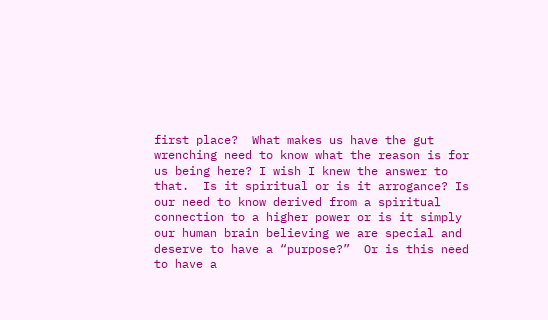first place?  What makes us have the gut wrenching need to know what the reason is for us being here? I wish I knew the answer to that.  Is it spiritual or is it arrogance? Is our need to know derived from a spiritual connection to a higher power or is it simply our human brain believing we are special and deserve to have a “purpose?”  Or is this need to have a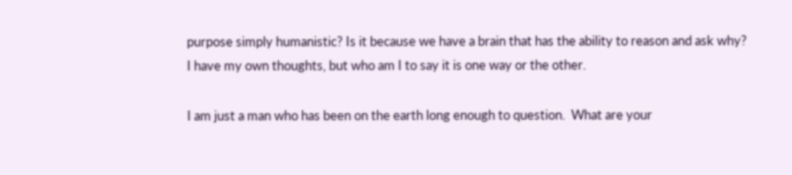purpose simply humanistic? Is it because we have a brain that has the ability to reason and ask why? I have my own thoughts, but who am I to say it is one way or the other.

I am just a man who has been on the earth long enough to question.  What are your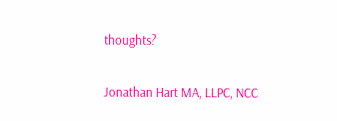thoughts?

Jonathan Hart MA, LLPC, NCC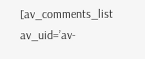[av_comments_list av_uid=’av-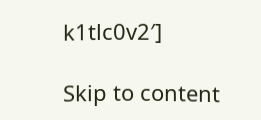k1tlc0v2′]

Skip to content